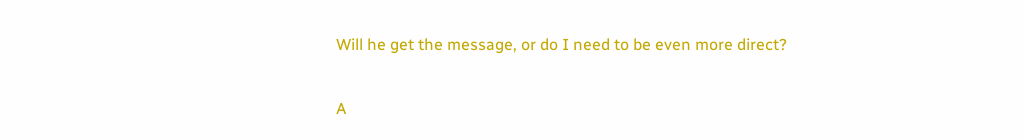Will he get the message, or do I need to be even more direct?

A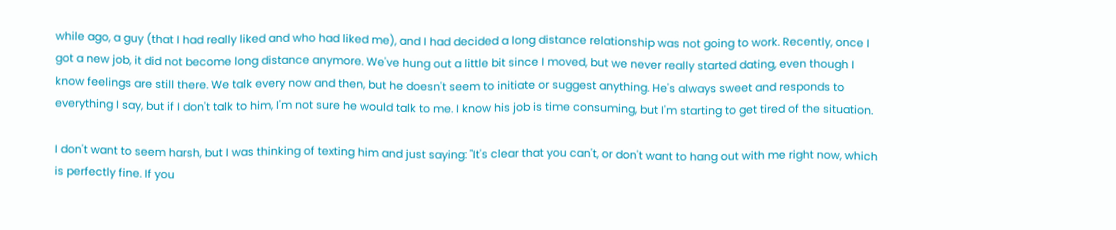while ago, a guy (that I had really liked and who had liked me), and I had decided a long distance relationship was not going to work. Recently, once I got a new job, it did not become long distance anymore. We've hung out a little bit since I moved, but we never really started dating, even though I know feelings are still there. We talk every now and then, but he doesn't seem to initiate or suggest anything. He's always sweet and responds to everything I say, but if I don't talk to him, I'm not sure he would talk to me. I know his job is time consuming, but I'm starting to get tired of the situation.

I don't want to seem harsh, but I was thinking of texting him and just saying: "It's clear that you can't, or don't want to hang out with me right now, which is perfectly fine. If you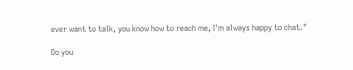ever want to talk, you know how to reach me, I'm always happy to chat."

Do you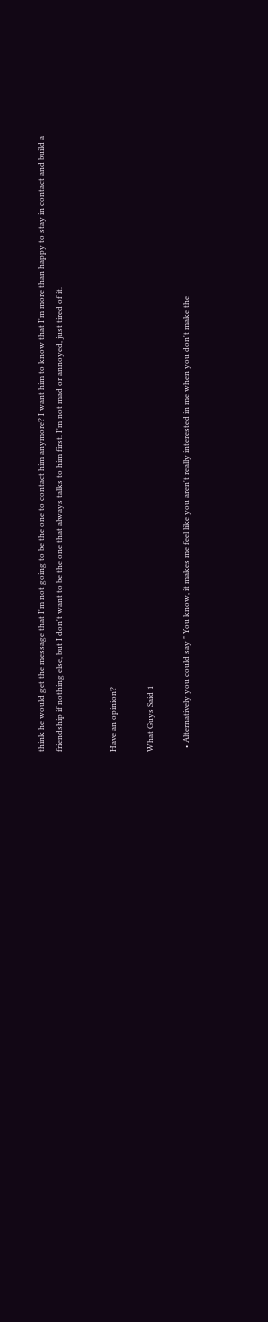think he would get the message that I'm not going to be the one to contact him anymore? I want him to know that I'm more than happy to stay in contact and build a friendship if nothing else, but I don't want to be the one that always talks to him first. I'm not mad or annoyed, just tired of it.


Have an opinion?

What Guys Said 1

  • Alternatively you could say " You know, it makes me feel like you aren't really interested in me when you don't make the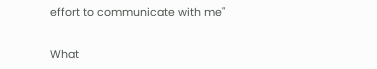effort to communicate with me"


What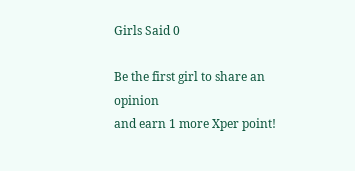Girls Said 0

Be the first girl to share an opinion
and earn 1 more Xper point!